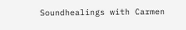Soundhealings with Carmen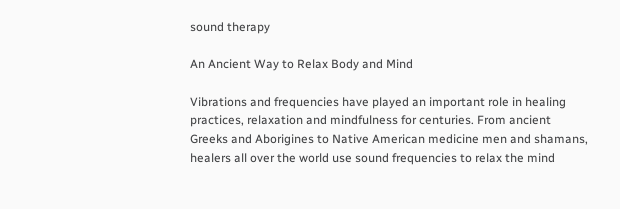sound therapy

An Ancient Way to Relax Body and Mind

Vibrations and frequencies have played an important role in healing practices, relaxation and mindfulness for centuries. From ancient Greeks and Aborigines to Native American medicine men and shamans, healers all over the world use sound frequencies to relax the mind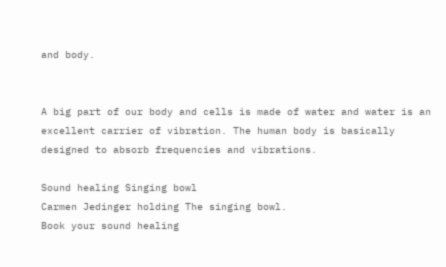and body.


A big part of our body and cells is made of water and water is an excellent carrier of vibration. The human body is basically designed to absorb frequencies and vibrations.

Sound healing Singing bowl
Carmen Jedinger holding The singing bowl.
Book your sound healing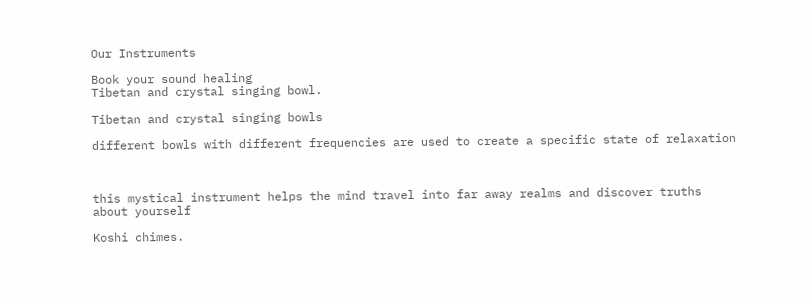Our Instruments

Book your sound healing
Tibetan and crystal singing bowl.

Tibetan and crystal singing bowls

different bowls with different frequencies are used to create a specific state of relaxation



this mystical instrument helps the mind travel into far away realms and discover truths about yourself

Koshi chimes.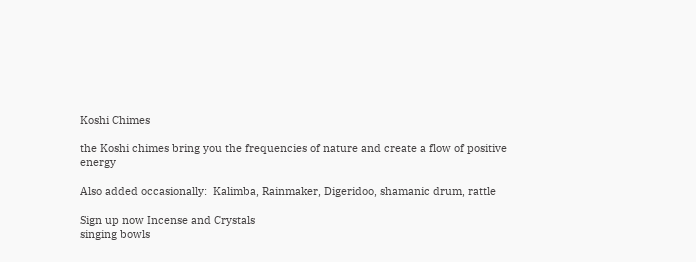Koshi Chimes

the Koshi chimes bring you the frequencies of nature and create a flow of positive energy

Also added occasionally:  Kalimba, Rainmaker, Digeridoo, shamanic drum, rattle

Sign up now Incense and Crystals
singing bowls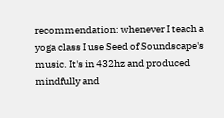recommendation: whenever I teach a yoga class I use Seed of Soundscape's music. It's in 432hz and produced mindfully and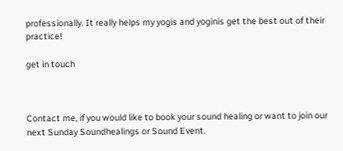professionally. It really helps my yogis and yoginis get the best out of their practice!

get in touch



Contact me, if you would like to book your sound healing or want to join our next Sunday Soundhealings or Sound Event.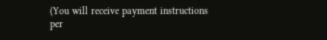(You will receive payment instructions per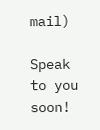mail)

Speak to you soon!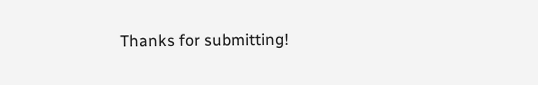Thanks for submitting!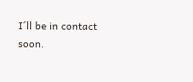I´ll be in contact soon.